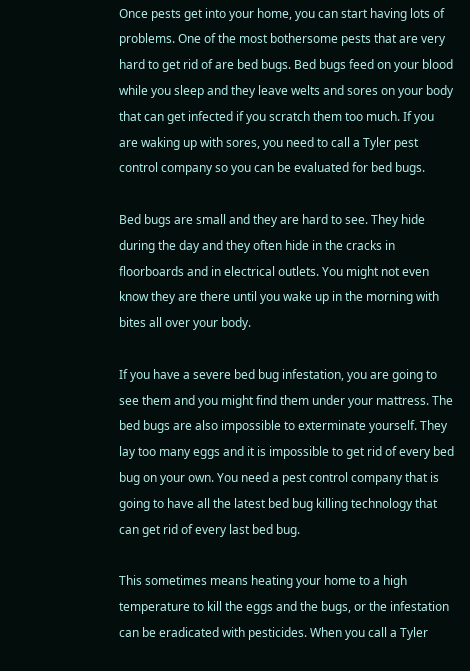Once pests get into your home, you can start having lots of problems. One of the most bothersome pests that are very hard to get rid of are bed bugs. Bed bugs feed on your blood while you sleep and they leave welts and sores on your body that can get infected if you scratch them too much. If you are waking up with sores, you need to call a Tyler pest control company so you can be evaluated for bed bugs.

Bed bugs are small and they are hard to see. They hide during the day and they often hide in the cracks in floorboards and in electrical outlets. You might not even know they are there until you wake up in the morning with bites all over your body.

If you have a severe bed bug infestation, you are going to see them and you might find them under your mattress. The bed bugs are also impossible to exterminate yourself. They lay too many eggs and it is impossible to get rid of every bed bug on your own. You need a pest control company that is going to have all the latest bed bug killing technology that can get rid of every last bed bug.

This sometimes means heating your home to a high temperature to kill the eggs and the bugs, or the infestation can be eradicated with pesticides. When you call a Tyler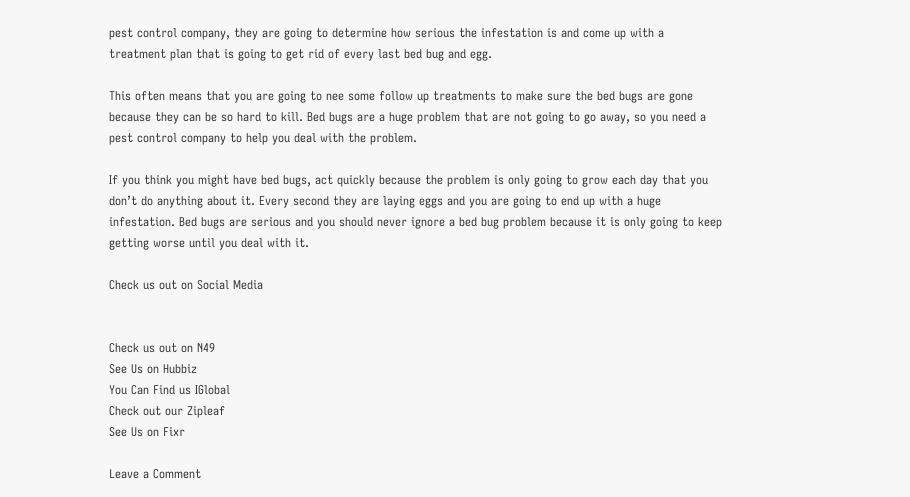pest control company, they are going to determine how serious the infestation is and come up with a treatment plan that is going to get rid of every last bed bug and egg.

This often means that you are going to nee some follow up treatments to make sure the bed bugs are gone because they can be so hard to kill. Bed bugs are a huge problem that are not going to go away, so you need a pest control company to help you deal with the problem.

If you think you might have bed bugs, act quickly because the problem is only going to grow each day that you don’t do anything about it. Every second they are laying eggs and you are going to end up with a huge infestation. Bed bugs are serious and you should never ignore a bed bug problem because it is only going to keep getting worse until you deal with it.

Check us out on Social Media


Check us out on N49
See Us on Hubbiz
You Can Find us IGlobal
Check out our Zipleaf
See Us on Fixr

Leave a Comment